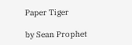Paper Tiger

by Sean Prophet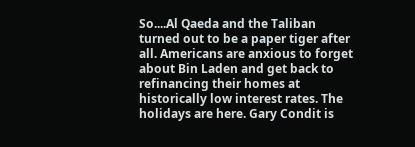So....Al Qaeda and the Taliban turned out to be a paper tiger after all. Americans are anxious to forget about Bin Laden and get back to refinancing their homes at historically low interest rates. The holidays are here. Gary Condit is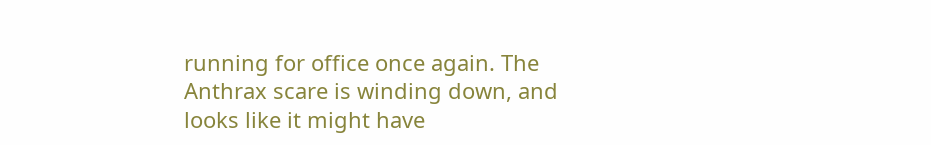running for office once again. The Anthrax scare is winding down, and looks like it might have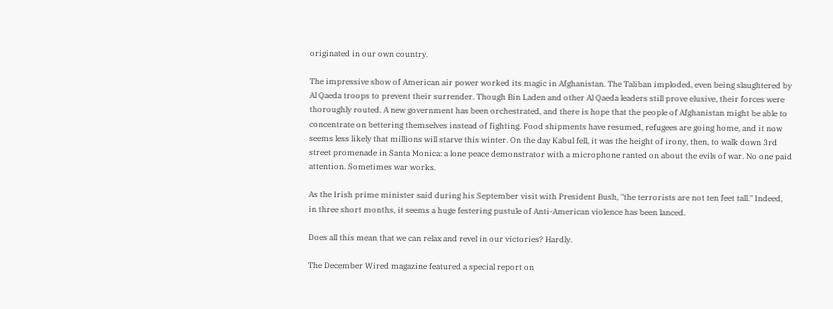originated in our own country.

The impressive show of American air power worked its magic in Afghanistan. The Taliban imploded, even being slaughtered by Al Qaeda troops to prevent their surrender. Though Bin Laden and other Al Qaeda leaders still prove elusive, their forces were thoroughly routed. A new government has been orchestrated, and there is hope that the people of Afghanistan might be able to concentrate on bettering themselves instead of fighting. Food shipments have resumed, refugees are going home, and it now seems less likely that millions will starve this winter. On the day Kabul fell, it was the height of irony, then, to walk down 3rd street promenade in Santa Monica: a lone peace demonstrator with a microphone ranted on about the evils of war. No one paid attention. Sometimes war works.

As the Irish prime minister said during his September visit with President Bush, "the terrorists are not ten feet tall." Indeed, in three short months, it seems a huge festering pustule of Anti-American violence has been lanced.

Does all this mean that we can relax and revel in our victories? Hardly.

The December Wired magazine featured a special report on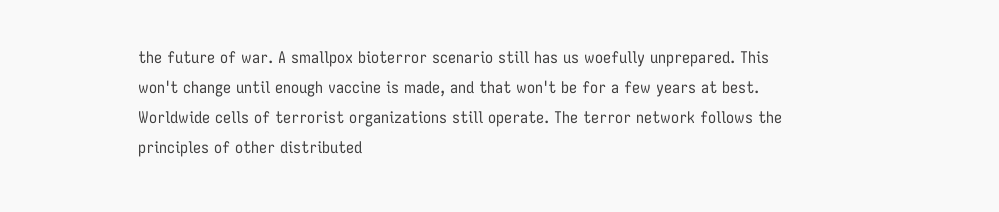the future of war. A smallpox bioterror scenario still has us woefully unprepared. This won't change until enough vaccine is made, and that won't be for a few years at best. Worldwide cells of terrorist organizations still operate. The terror network follows the principles of other distributed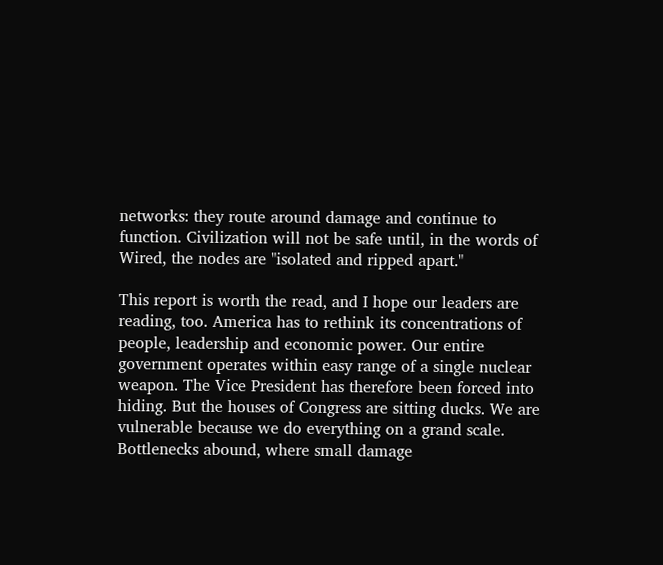networks: they route around damage and continue to function. Civilization will not be safe until, in the words of Wired, the nodes are "isolated and ripped apart."

This report is worth the read, and I hope our leaders are reading, too. America has to rethink its concentrations of people, leadership and economic power. Our entire government operates within easy range of a single nuclear weapon. The Vice President has therefore been forced into hiding. But the houses of Congress are sitting ducks. We are vulnerable because we do everything on a grand scale. Bottlenecks abound, where small damage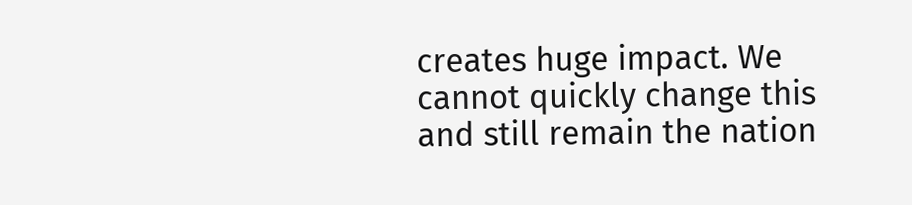creates huge impact. We cannot quickly change this and still remain the nation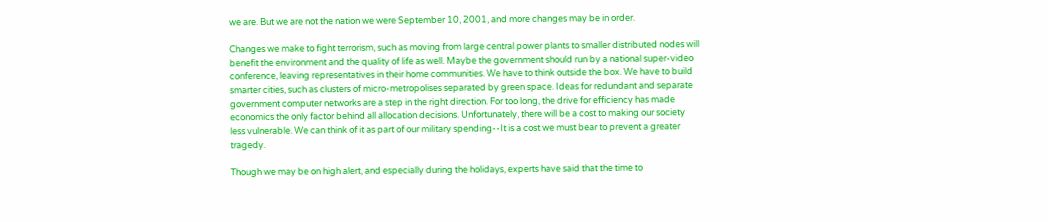we are. But we are not the nation we were September 10, 2001, and more changes may be in order.

Changes we make to fight terrorism, such as moving from large central power plants to smaller distributed nodes will benefit the environment and the quality of life as well. Maybe the government should run by a national super-video conference, leaving representatives in their home communities. We have to think outside the box. We have to build smarter cities, such as clusters of micro-metropolises separated by green space. Ideas for redundant and separate government computer networks are a step in the right direction. For too long, the drive for efficiency has made economics the only factor behind all allocation decisions. Unfortunately, there will be a cost to making our society less vulnerable. We can think of it as part of our military spending--It is a cost we must bear to prevent a greater tragedy.

Though we may be on high alert, and especially during the holidays, experts have said that the time to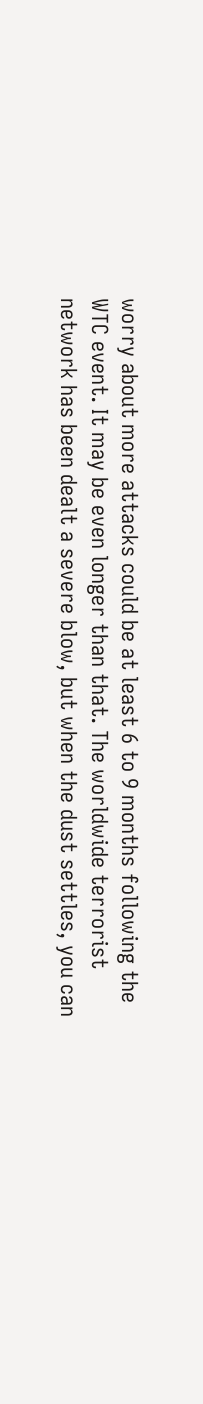worry about more attacks could be at least 6 to 9 months following the WTC event. It may be even longer than that. The worldwide terrorist network has been dealt a severe blow, but when the dust settles, you can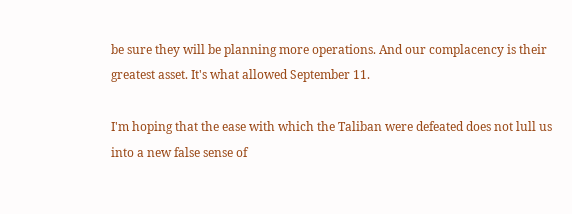be sure they will be planning more operations. And our complacency is their greatest asset. It's what allowed September 11.

I'm hoping that the ease with which the Taliban were defeated does not lull us into a new false sense of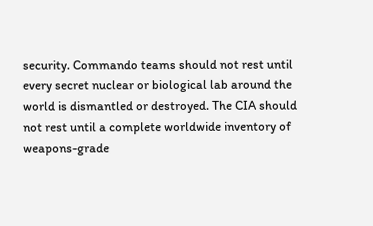security. Commando teams should not rest until every secret nuclear or biological lab around the world is dismantled or destroyed. The CIA should not rest until a complete worldwide inventory of weapons-grade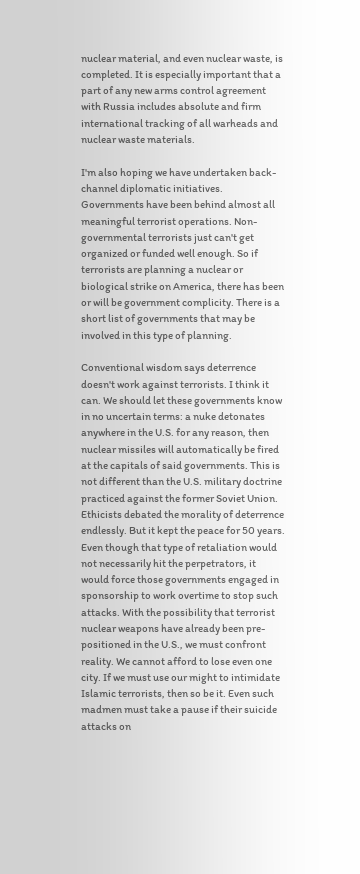nuclear material, and even nuclear waste, is completed. It is especially important that a part of any new arms control agreement with Russia includes absolute and firm international tracking of all warheads and nuclear waste materials.

I'm also hoping we have undertaken back-channel diplomatic initiatives. Governments have been behind almost all meaningful terrorist operations. Non-governmental terrorists just can't get organized or funded well enough. So if terrorists are planning a nuclear or biological strike on America, there has been or will be government complicity. There is a short list of governments that may be involved in this type of planning.

Conventional wisdom says deterrence doesn't work against terrorists. I think it can. We should let these governments know in no uncertain terms: a nuke detonates anywhere in the U.S. for any reason, then nuclear missiles will automatically be fired at the capitals of said governments. This is not different than the U.S. military doctrine practiced against the former Soviet Union. Ethicists debated the morality of deterrence endlessly. But it kept the peace for 50 years. Even though that type of retaliation would not necessarily hit the perpetrators, it would force those governments engaged in sponsorship to work overtime to stop such attacks. With the possibility that terrorist nuclear weapons have already been pre-positioned in the U.S., we must confront reality. We cannot afford to lose even one city. If we must use our might to intimidate Islamic terrorists, then so be it. Even such madmen must take a pause if their suicide attacks on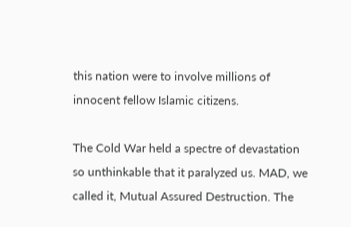this nation were to involve millions of innocent fellow Islamic citizens.

The Cold War held a spectre of devastation so unthinkable that it paralyzed us. MAD, we called it, Mutual Assured Destruction. The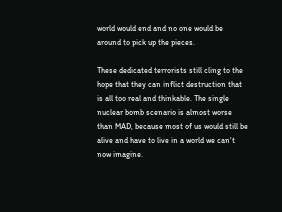world would end and no one would be around to pick up the pieces.

These dedicated terrorists still cling to the hope that they can inflict destruction that is all too real and thinkable. The single nuclear bomb scenario is almost worse than MAD, because most of us would still be alive and have to live in a world we can't now imagine.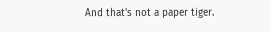And that's not a paper tiger.